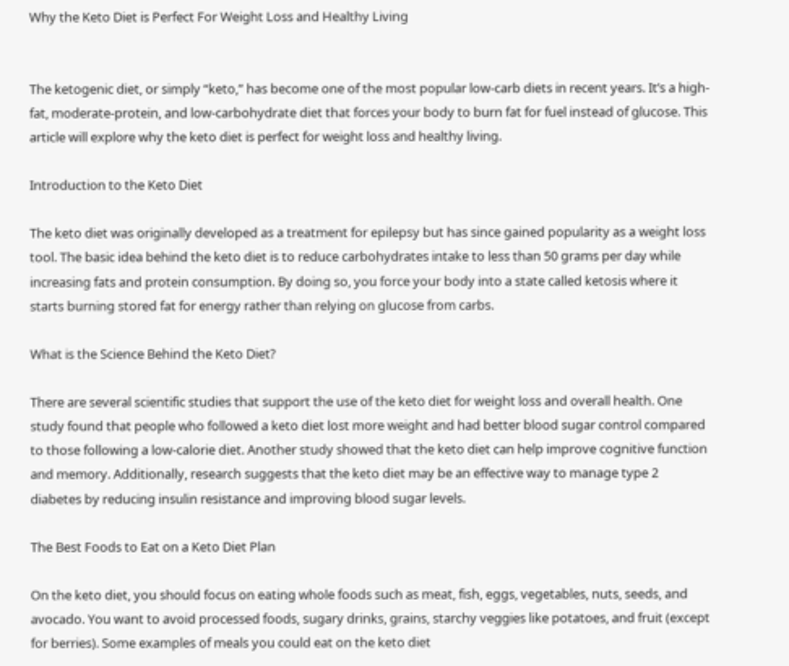Why the Keto Diet is Perfect For Weight Loss and Healthy Living


The ketogenic diet, or simply “keto,” has become one of the most popular low-carb diets in recent years. It’s a high-fat, moderate-protein, and low-carbohydrate diet that forces your body to burn fat for fuel instead of glucose. This article will explore why the keto diet is perfect for weight loss and healthy living.

Introduction to the Keto Diet

The keto diet was originally developed as a treatment for epilepsy but has since gained popularity as a weight loss tool. The basic idea behind the keto diet is to reduce carbohydrates intake to less than 50 grams per day while increasing fats and protein consumption. By doing so, you force your body into a state called ketosis where it starts burning stored fat for energy rather than relying on glucose from carbs.

What is the Science Behind the Keto Diet?

There are several scientific studies that support the use of the keto diet for weight loss and overall health. One study found that people who followed a keto diet lost more weight and had better blood sugar control compared to those following a low-calorie diet. Another study showed that the keto diet can help improve cognitive function and memory. Additionally, research suggests that the keto diet may be an effective way to manage type 2 diabetes by reducing insulin resistance and improving blood sugar levels.

The Best Foods to Eat on a Keto Diet Plan

On the keto diet, you should focus on eating whole foods such as meat, fish, eggs, vegetables, nuts, seeds, and avocado. You want to avoid processed foods, sugary drinks, grains, starchy veggies like potatoes, and fruit (except for berries). Some examples of meals you could eat on the keto diet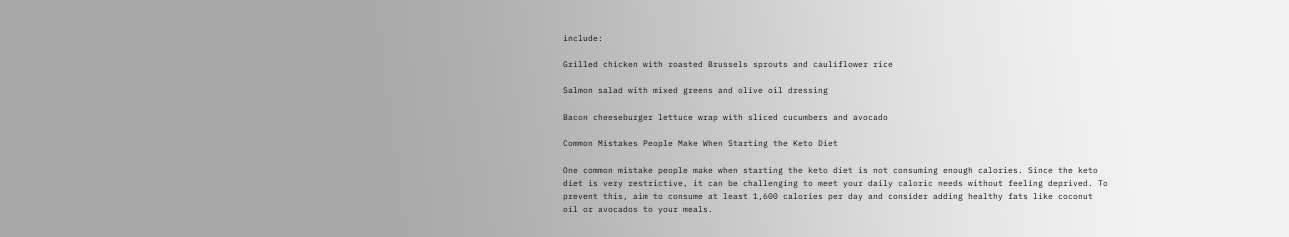include:

Grilled chicken with roasted Brussels sprouts and cauliflower rice

Salmon salad with mixed greens and olive oil dressing

Bacon cheeseburger lettuce wrap with sliced cucumbers and avocado

Common Mistakes People Make When Starting the Keto Diet

One common mistake people make when starting the keto diet is not consuming enough calories. Since the keto diet is very restrictive, it can be challenging to meet your daily caloric needs without feeling deprived. To prevent this, aim to consume at least 1,600 calories per day and consider adding healthy fats like coconut oil or avocados to your meals.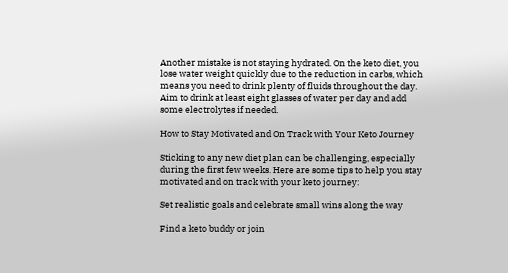Another mistake is not staying hydrated. On the keto diet, you lose water weight quickly due to the reduction in carbs, which means you need to drink plenty of fluids throughout the day. Aim to drink at least eight glasses of water per day and add some electrolytes if needed.

How to Stay Motivated and On Track with Your Keto Journey

Sticking to any new diet plan can be challenging, especially during the first few weeks. Here are some tips to help you stay motivated and on track with your keto journey:

Set realistic goals and celebrate small wins along the way

Find a keto buddy or join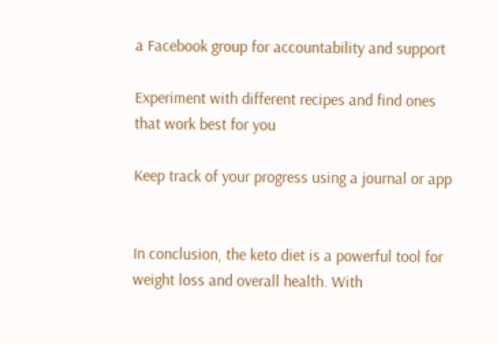a Facebook group for accountability and support

Experiment with different recipes and find ones that work best for you

Keep track of your progress using a journal or app


In conclusion, the keto diet is a powerful tool for weight loss and overall health. With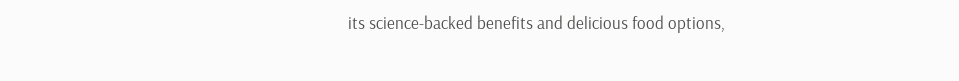its science-backed benefits and delicious food options,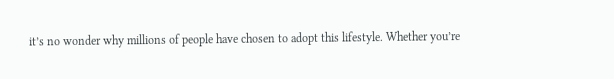it’s no wonder why millions of people have chosen to adopt this lifestyle. Whether you’re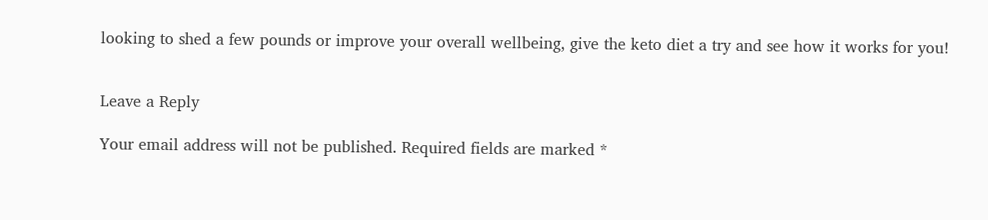looking to shed a few pounds or improve your overall wellbeing, give the keto diet a try and see how it works for you!


Leave a Reply

Your email address will not be published. Required fields are marked *